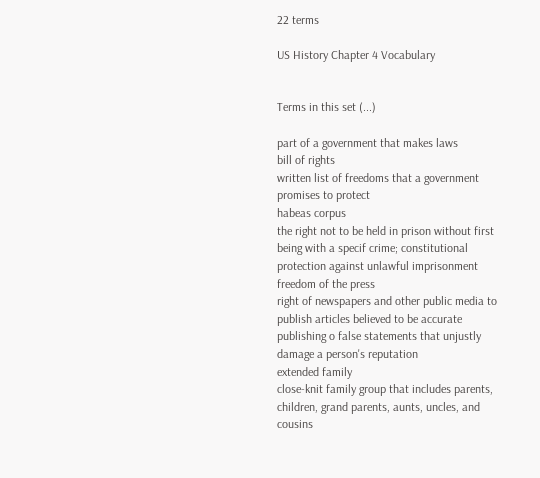22 terms

US History Chapter 4 Vocabulary


Terms in this set (...)

part of a government that makes laws
bill of rights
written list of freedoms that a government promises to protect
habeas corpus
the right not to be held in prison without first being with a specif crime; constitutional protection against unlawful imprisonment
freedom of the press
right of newspapers and other public media to publish articles believed to be accurate
publishing o false statements that unjustly damage a person's reputation
extended family
close-knit family group that includes parents, children, grand parents, aunts, uncles, and cousins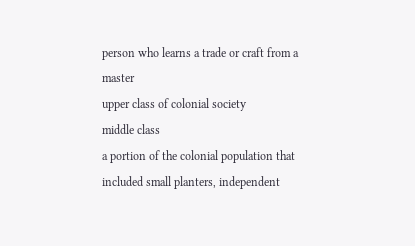person who learns a trade or craft from a master
upper class of colonial society
middle class
a portion of the colonial population that included small planters, independent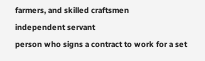farmers, and skilled craftsmen
independent servant
person who signs a contract to work for a set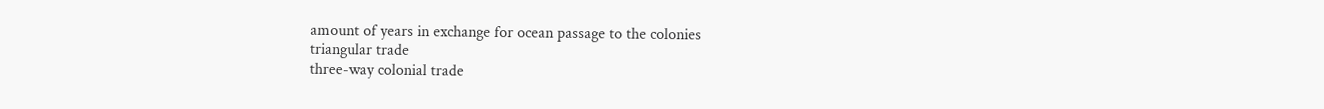amount of years in exchange for ocean passage to the colonies
triangular trade
three-way colonial trade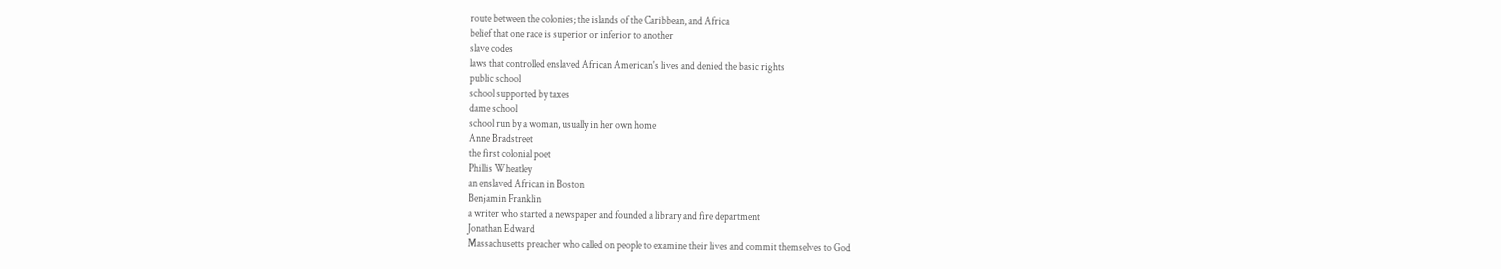route between the colonies; the islands of the Caribbean, and Africa
belief that one race is superior or inferior to another
slave codes
laws that controlled enslaved African American's lives and denied the basic rights
public school
school supported by taxes
dame school
school run by a woman, usually in her own home
Anne Bradstreet
the first colonial poet
Phillis Wheatley
an enslaved African in Boston
Benjamin Franklin
a writer who started a newspaper and founded a library and fire department
Jonathan Edward
Massachusetts preacher who called on people to examine their lives and commit themselves to God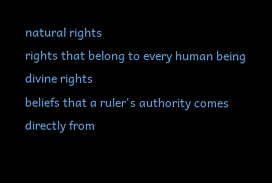natural rights
rights that belong to every human being
divine rights
beliefs that a ruler's authority comes directly from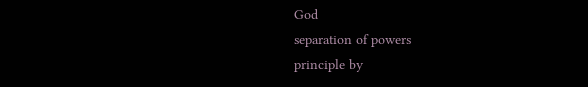God
separation of powers
principle by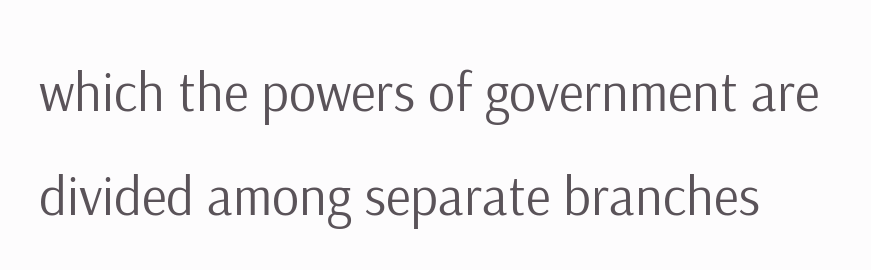which the powers of government are divided among separate branches